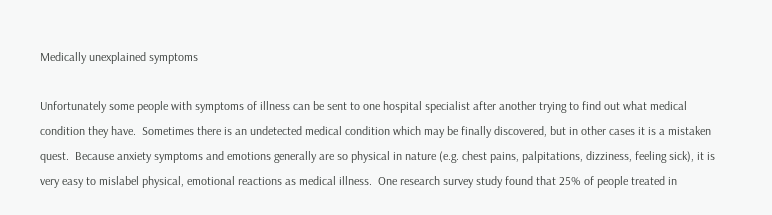Medically unexplained symptoms

Unfortunately some people with symptoms of illness can be sent to one hospital specialist after another trying to find out what medical condition they have.  Sometimes there is an undetected medical condition which may be finally discovered, but in other cases it is a mistaken quest.  Because anxiety symptoms and emotions generally are so physical in nature (e.g. chest pains, palpitations, dizziness, feeling sick), it is very easy to mislabel physical, emotional reactions as medical illness.  One research survey study found that 25% of people treated in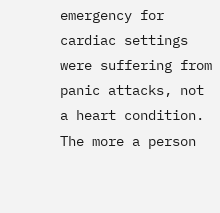emergency for cardiac settings were suffering from panic attacks, not a heart condition.  The more a person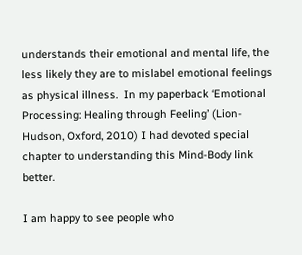understands their emotional and mental life, the less likely they are to mislabel emotional feelings as physical illness.  In my paperback ‘Emotional Processing: Healing through Feeling’ (Lion-Hudson, Oxford, 2010) I had devoted special chapter to understanding this Mind-Body link better.

I am happy to see people who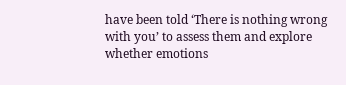have been told ‘There is nothing wrong with you’ to assess them and explore whether emotions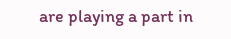are playing a part in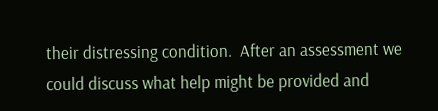their distressing condition.  After an assessment we could discuss what help might be provided and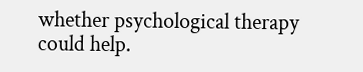whether psychological therapy could help.